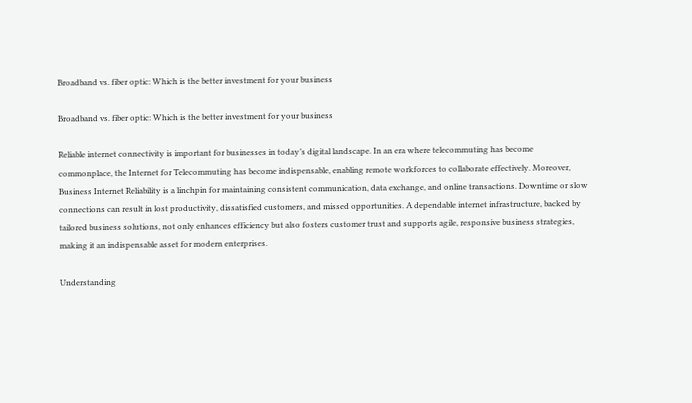Broadband vs. fiber optic: Which is the better investment for your business

Broadband vs. fiber optic: Which is the better investment for your business

Reliable internet connectivity is important for businesses in today’s digital landscape. In an era where telecommuting has become commonplace, the Internet for Telecommuting has become indispensable, enabling remote workforces to collaborate effectively. Moreover, Business Internet Reliability is a linchpin for maintaining consistent communication, data exchange, and online transactions. Downtime or slow connections can result in lost productivity, dissatisfied customers, and missed opportunities. A dependable internet infrastructure, backed by tailored business solutions, not only enhances efficiency but also fosters customer trust and supports agile, responsive business strategies, making it an indispensable asset for modern enterprises.

Understanding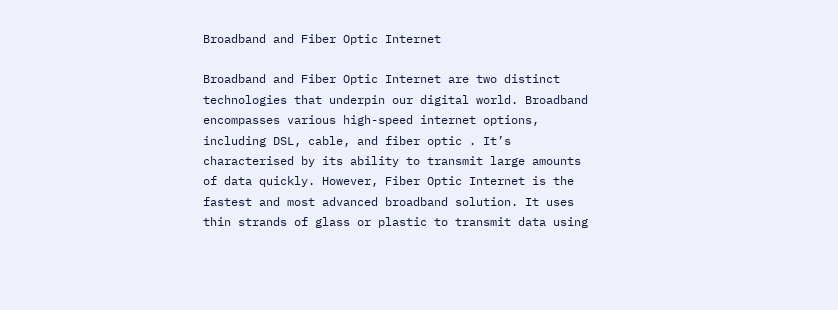Broadband and Fiber Optic Internet

Broadband and Fiber Optic Internet are two distinct technologies that underpin our digital world. Broadband encompasses various high-speed internet options, including DSL, cable, and fiber optic . It’s characterised by its ability to transmit large amounts of data quickly. However, Fiber Optic Internet is the fastest and most advanced broadband solution. It uses thin strands of glass or plastic to transmit data using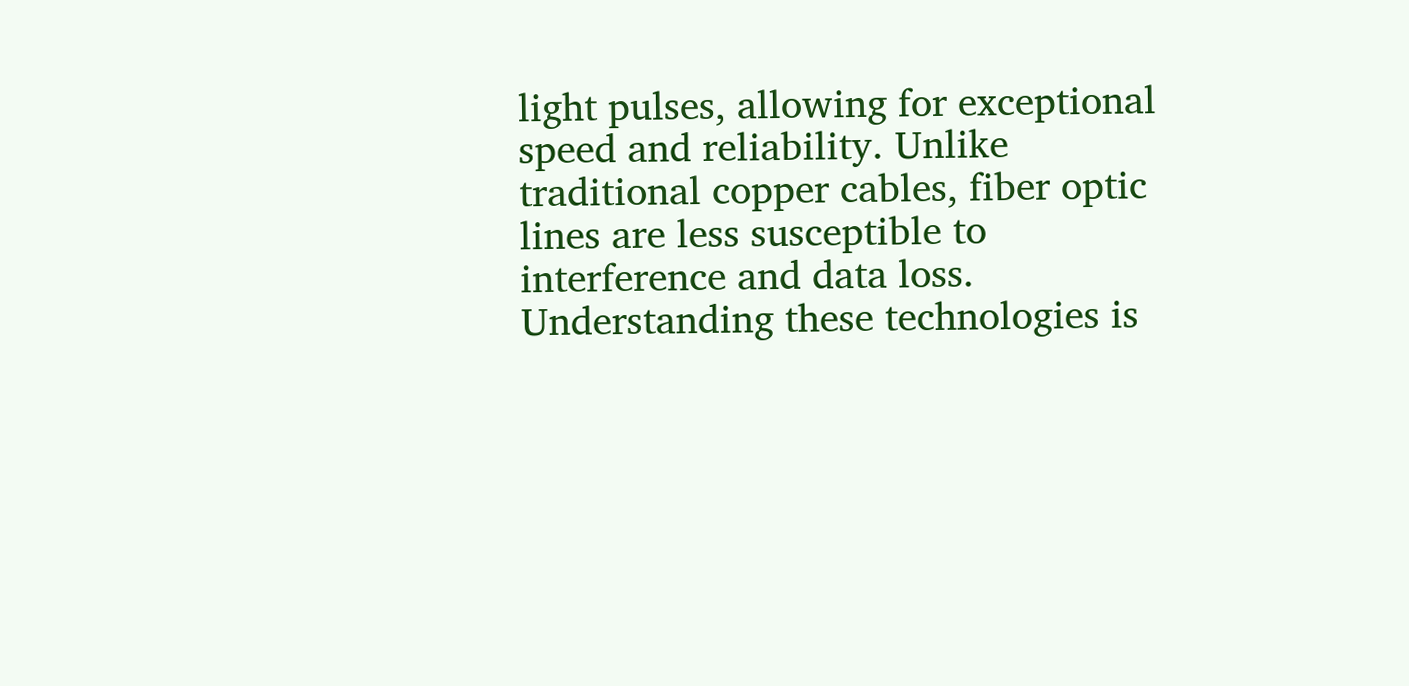light pulses, allowing for exceptional speed and reliability. Unlike traditional copper cables, fiber optic lines are less susceptible to interference and data loss. Understanding these technologies is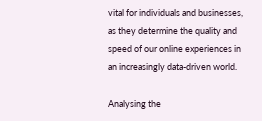vital for individuals and businesses, as they determine the quality and speed of our online experiences in an increasingly data-driven world.

Analysing the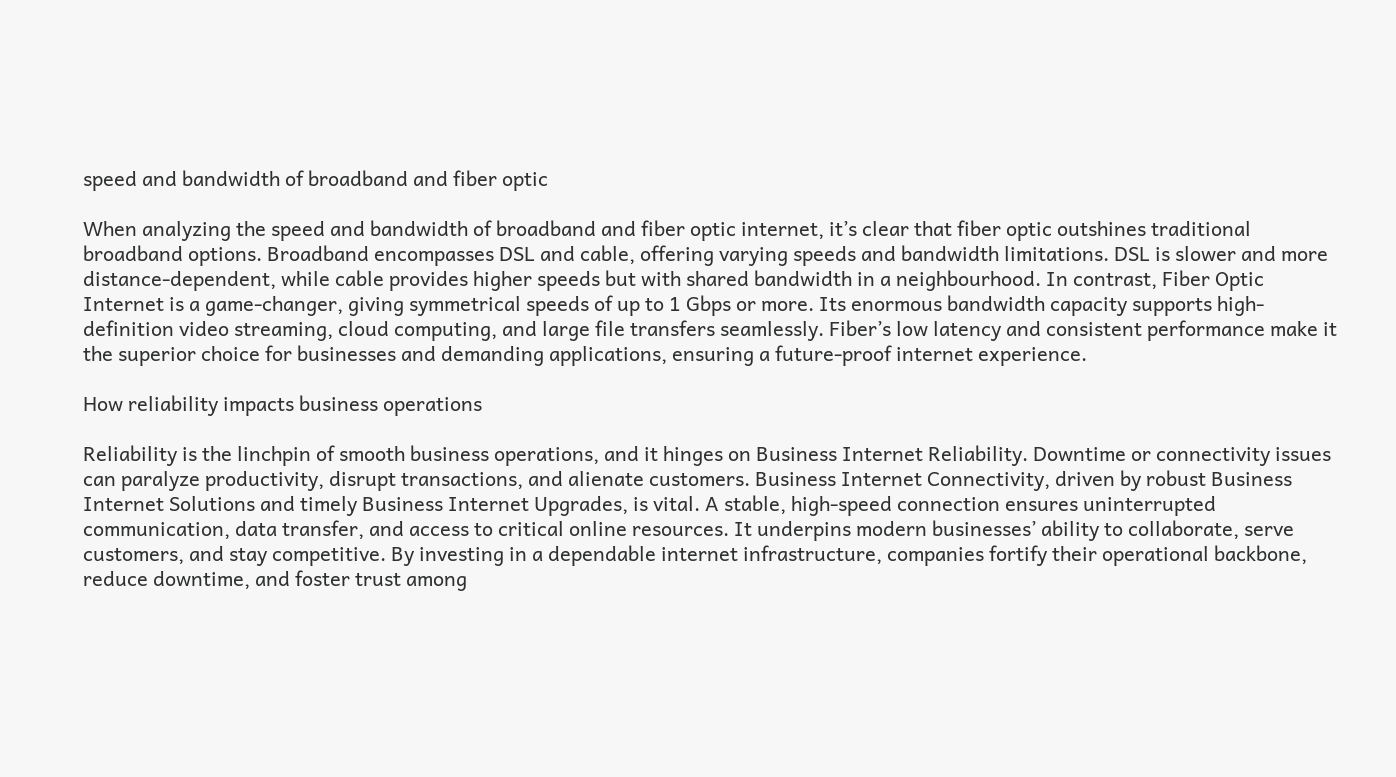speed and bandwidth of broadband and fiber optic

When analyzing the speed and bandwidth of broadband and fiber optic internet, it’s clear that fiber optic outshines traditional broadband options. Broadband encompasses DSL and cable, offering varying speeds and bandwidth limitations. DSL is slower and more distance-dependent, while cable provides higher speeds but with shared bandwidth in a neighbourhood. In contrast, Fiber Optic Internet is a game-changer, giving symmetrical speeds of up to 1 Gbps or more. Its enormous bandwidth capacity supports high-definition video streaming, cloud computing, and large file transfers seamlessly. Fiber’s low latency and consistent performance make it the superior choice for businesses and demanding applications, ensuring a future-proof internet experience.

How reliability impacts business operations

Reliability is the linchpin of smooth business operations, and it hinges on Business Internet Reliability. Downtime or connectivity issues can paralyze productivity, disrupt transactions, and alienate customers. Business Internet Connectivity, driven by robust Business Internet Solutions and timely Business Internet Upgrades, is vital. A stable, high-speed connection ensures uninterrupted communication, data transfer, and access to critical online resources. It underpins modern businesses’ ability to collaborate, serve customers, and stay competitive. By investing in a dependable internet infrastructure, companies fortify their operational backbone, reduce downtime, and foster trust among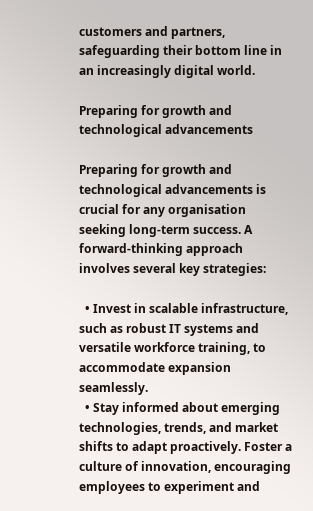customers and partners, safeguarding their bottom line in an increasingly digital world.

Preparing for growth and technological advancements

Preparing for growth and technological advancements is crucial for any organisation seeking long-term success. A forward-thinking approach involves several key strategies:

  • Invest in scalable infrastructure, such as robust IT systems and versatile workforce training, to accommodate expansion seamlessly.
  • Stay informed about emerging technologies, trends, and market shifts to adapt proactively. Foster a culture of innovation, encouraging employees to experiment and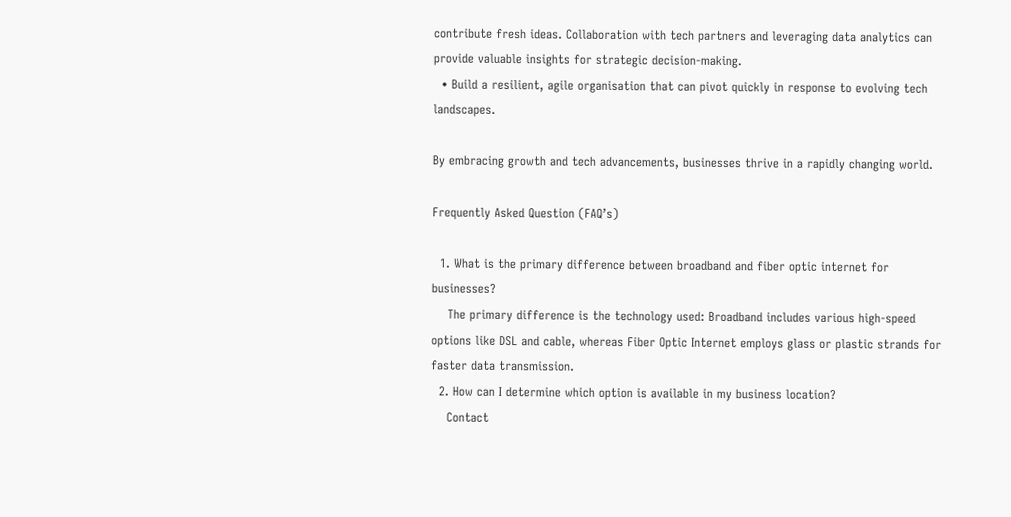contribute fresh ideas. Collaboration with tech partners and leveraging data analytics can provide valuable insights for strategic decision-making.
  • Build a resilient, agile organisation that can pivot quickly in response to evolving tech landscapes.

By embracing growth and tech advancements, businesses thrive in a rapidly changing world.

Frequently Asked Question (FAQ’s)

  1. What is the primary difference between broadband and fiber optic internet for businesses?
    The primary difference is the technology used: Broadband includes various high-speed options like DSL and cable, whereas Fiber Optic Internet employs glass or plastic strands for faster data transmission.
  2. How can I determine which option is available in my business location?
    Contact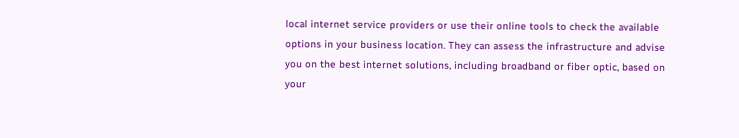local internet service providers or use their online tools to check the available options in your business location. They can assess the infrastructure and advise you on the best internet solutions, including broadband or fiber optic, based on your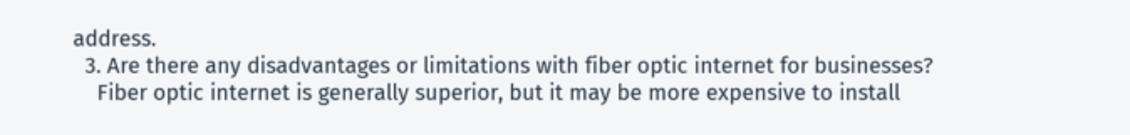address.
  3. Are there any disadvantages or limitations with fiber optic internet for businesses?
    Fiber optic internet is generally superior, but it may be more expensive to install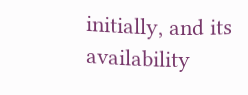initially, and its availability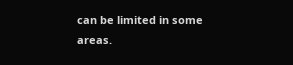can be limited in some areas.